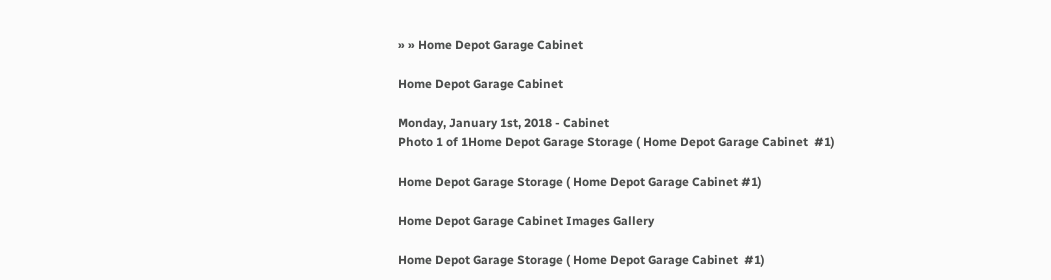» » Home Depot Garage Cabinet

Home Depot Garage Cabinet

Monday, January 1st, 2018 - Cabinet
Photo 1 of 1Home Depot Garage Storage ( Home Depot Garage Cabinet  #1)

Home Depot Garage Storage ( Home Depot Garage Cabinet #1)

Home Depot Garage Cabinet Images Gallery

Home Depot Garage Storage ( Home Depot Garage Cabinet  #1)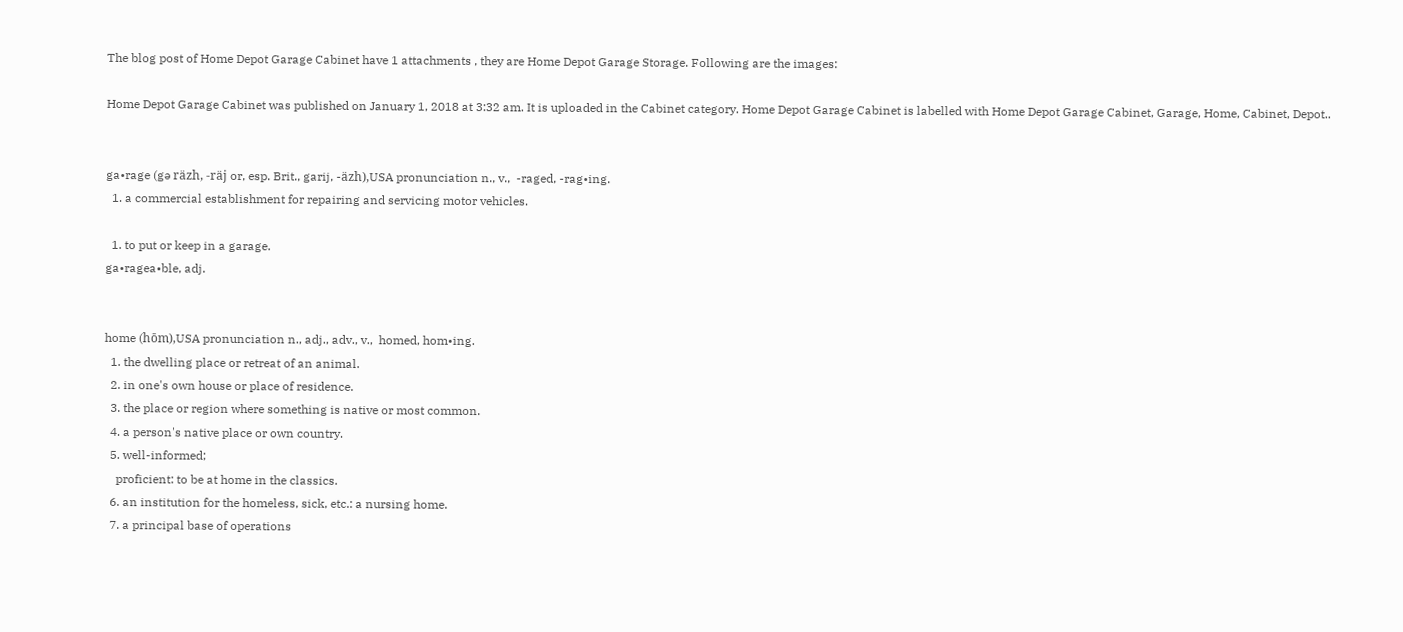The blog post of Home Depot Garage Cabinet have 1 attachments , they are Home Depot Garage Storage. Following are the images:

Home Depot Garage Cabinet was published on January 1, 2018 at 3:32 am. It is uploaded in the Cabinet category. Home Depot Garage Cabinet is labelled with Home Depot Garage Cabinet, Garage, Home, Cabinet, Depot..


ga•rage (gə räzh, -räj or, esp. Brit., garij, -äzh),USA pronunciation n., v.,  -raged, -rag•ing.
  1. a commercial establishment for repairing and servicing motor vehicles.

  1. to put or keep in a garage.
ga•ragea•ble, adj.


home (hōm),USA pronunciation n., adj., adv., v.,  homed, hom•ing.
  1. the dwelling place or retreat of an animal.
  2. in one's own house or place of residence.
  3. the place or region where something is native or most common.
  4. a person's native place or own country.
  5. well-informed;
    proficient: to be at home in the classics.
  6. an institution for the homeless, sick, etc.: a nursing home.
  7. a principal base of operations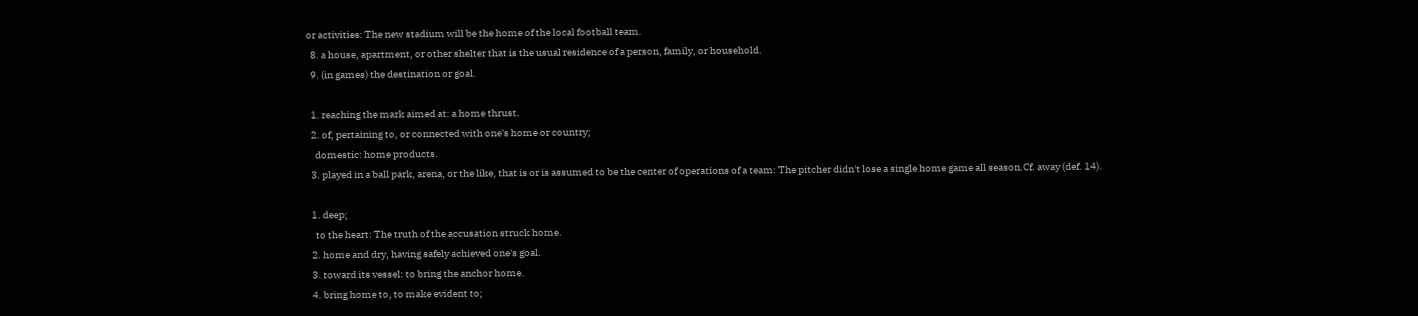or activities: The new stadium will be the home of the local football team.
  8. a house, apartment, or other shelter that is the usual residence of a person, family, or household.
  9. (in games) the destination or goal.

  1. reaching the mark aimed at: a home thrust.
  2. of, pertaining to, or connected with one's home or country;
    domestic: home products.
  3. played in a ball park, arena, or the like, that is or is assumed to be the center of operations of a team: The pitcher didn't lose a single home game all season.Cf. away (def. 14).

  1. deep;
    to the heart: The truth of the accusation struck home.
  2. home and dry, having safely achieved one's goal.
  3. toward its vessel: to bring the anchor home.
  4. bring home to, to make evident to;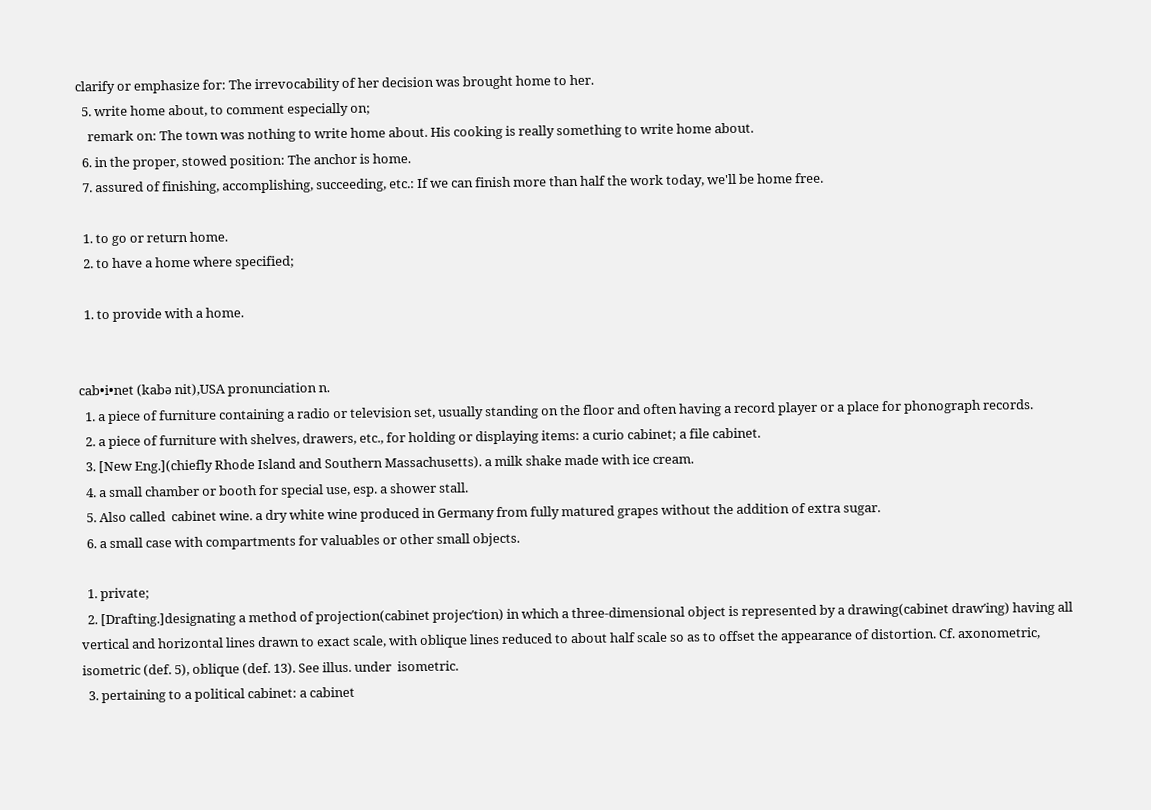clarify or emphasize for: The irrevocability of her decision was brought home to her.
  5. write home about, to comment especially on;
    remark on: The town was nothing to write home about. His cooking is really something to write home about.
  6. in the proper, stowed position: The anchor is home.
  7. assured of finishing, accomplishing, succeeding, etc.: If we can finish more than half the work today, we'll be home free.

  1. to go or return home.
  2. to have a home where specified;

  1. to provide with a home.


cab•i•net (kabə nit),USA pronunciation n.
  1. a piece of furniture containing a radio or television set, usually standing on the floor and often having a record player or a place for phonograph records.
  2. a piece of furniture with shelves, drawers, etc., for holding or displaying items: a curio cabinet; a file cabinet.
  3. [New Eng.](chiefly Rhode Island and Southern Massachusetts). a milk shake made with ice cream.
  4. a small chamber or booth for special use, esp. a shower stall.
  5. Also called  cabinet wine. a dry white wine produced in Germany from fully matured grapes without the addition of extra sugar.
  6. a small case with compartments for valuables or other small objects.

  1. private;
  2. [Drafting.]designating a method of projection(cabinet projec′tion) in which a three-dimensional object is represented by a drawing(cabinet draw′ing) having all vertical and horizontal lines drawn to exact scale, with oblique lines reduced to about half scale so as to offset the appearance of distortion. Cf. axonometric, isometric (def. 5), oblique (def. 13). See illus. under  isometric.
  3. pertaining to a political cabinet: a cabinet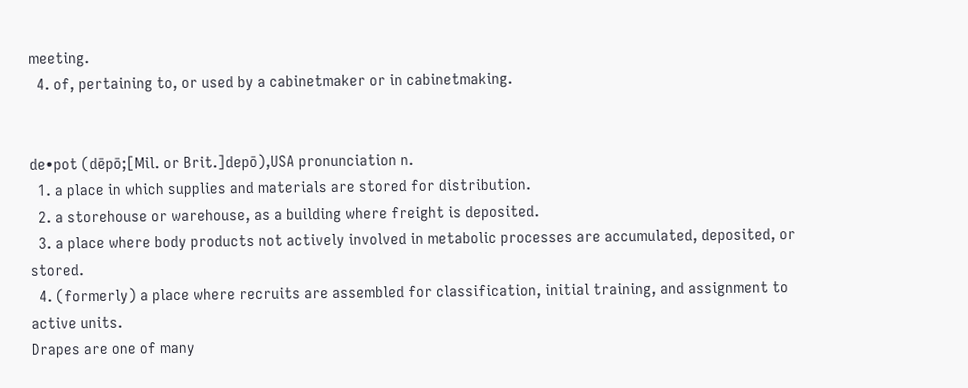meeting.
  4. of, pertaining to, or used by a cabinetmaker or in cabinetmaking.


de•pot (dēpō;[Mil. or Brit.]depō),USA pronunciation n.
  1. a place in which supplies and materials are stored for distribution.
  2. a storehouse or warehouse, as a building where freight is deposited.
  3. a place where body products not actively involved in metabolic processes are accumulated, deposited, or stored.
  4. (formerly) a place where recruits are assembled for classification, initial training, and assignment to active units.
Drapes are one of many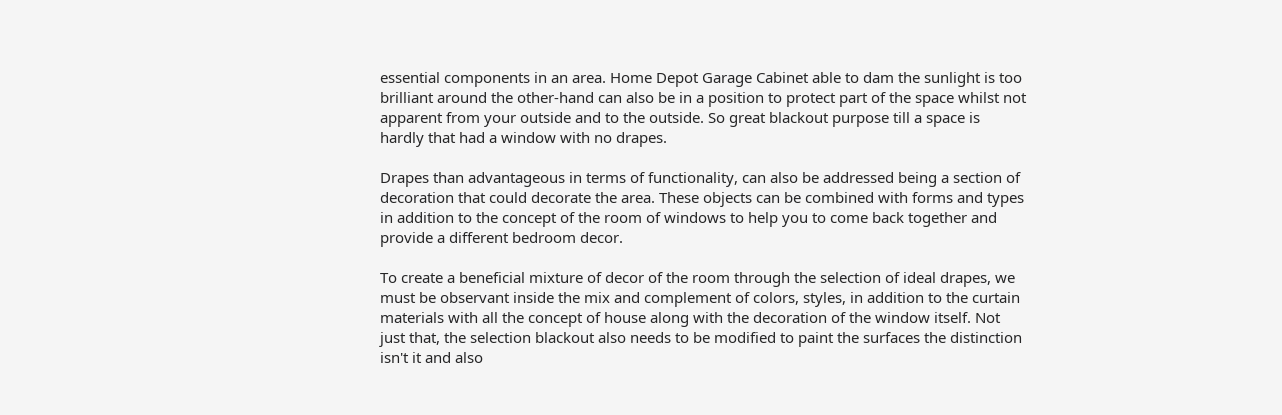essential components in an area. Home Depot Garage Cabinet able to dam the sunlight is too brilliant around the other-hand can also be in a position to protect part of the space whilst not apparent from your outside and to the outside. So great blackout purpose till a space is hardly that had a window with no drapes.

Drapes than advantageous in terms of functionality, can also be addressed being a section of decoration that could decorate the area. These objects can be combined with forms and types in addition to the concept of the room of windows to help you to come back together and provide a different bedroom decor.

To create a beneficial mixture of decor of the room through the selection of ideal drapes, we must be observant inside the mix and complement of colors, styles, in addition to the curtain materials with all the concept of house along with the decoration of the window itself. Not just that, the selection blackout also needs to be modified to paint the surfaces the distinction isn't it and also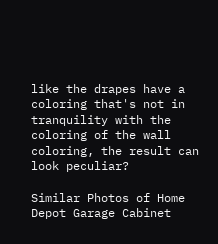like the drapes have a coloring that's not in tranquility with the coloring of the wall coloring, the result can look peculiar?

Similar Photos of Home Depot Garage Cabinet